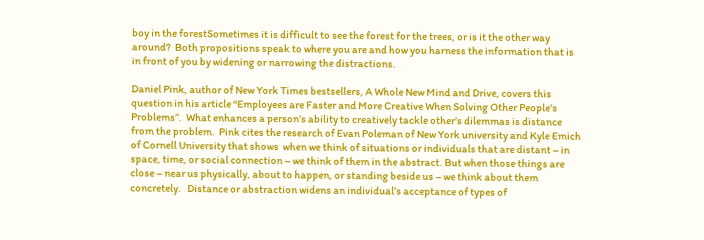boy in the forestSometimes it is difficult to see the forest for the trees, or is it the other way around?  Both propositions speak to where you are and how you harness the information that is in front of you by widening or narrowing the distractions.

Daniel Pink, author of New York Times bestsellers, A Whole New Mind and Drive, covers this question in his article “Employees are Faster and More Creative When Solving Other People’s Problems”.  What enhances a person’s ability to creatively tackle other’s dilemmas is distance from the problem.  Pink cites the research of Evan Poleman of New York university and Kyle Emich of Cornell University that shows  when we think of situations or individuals that are distant – in space, time, or social connection – we think of them in the abstract. But when those things are close – near us physically, about to happen, or standing beside us – we think about them concretely.   Distance or abstraction widens an individual’s acceptance of types of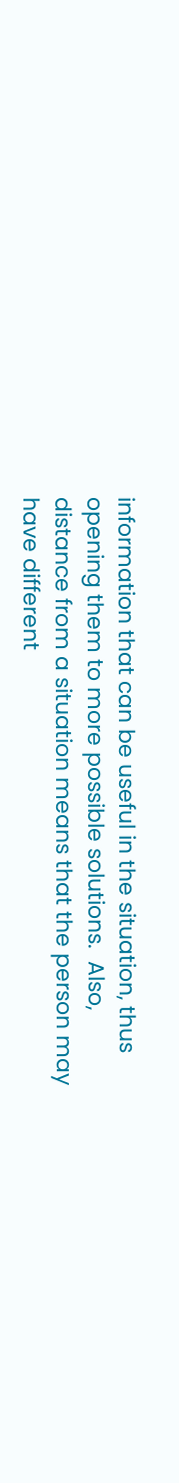information that can be useful in the situation, thus opening them to more possible solutions.  Also, distance from a situation means that the person may have different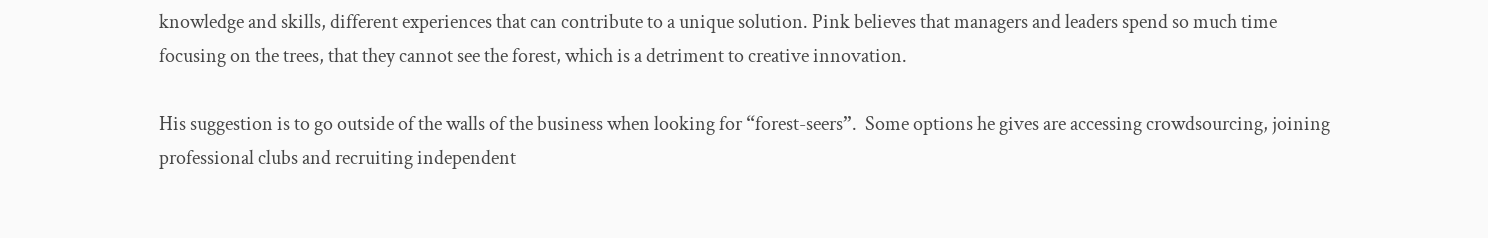knowledge and skills, different experiences that can contribute to a unique solution. Pink believes that managers and leaders spend so much time focusing on the trees, that they cannot see the forest, which is a detriment to creative innovation.

His suggestion is to go outside of the walls of the business when looking for “forest-seers”.  Some options he gives are accessing crowdsourcing, joining professional clubs and recruiting independent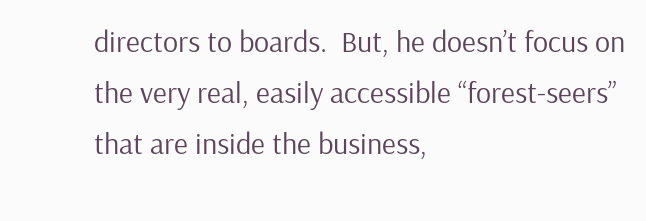directors to boards.  But, he doesn’t focus on the very real, easily accessible “forest-seers” that are inside the business,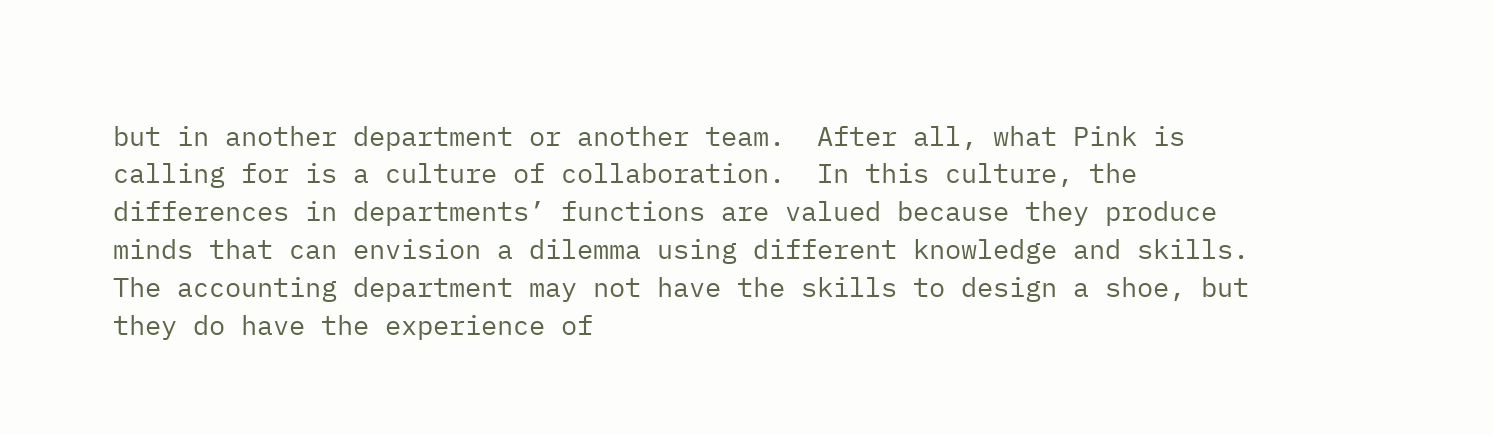but in another department or another team.  After all, what Pink is calling for is a culture of collaboration.  In this culture, the differences in departments’ functions are valued because they produce minds that can envision a dilemma using different knowledge and skills. The accounting department may not have the skills to design a shoe, but they do have the experience of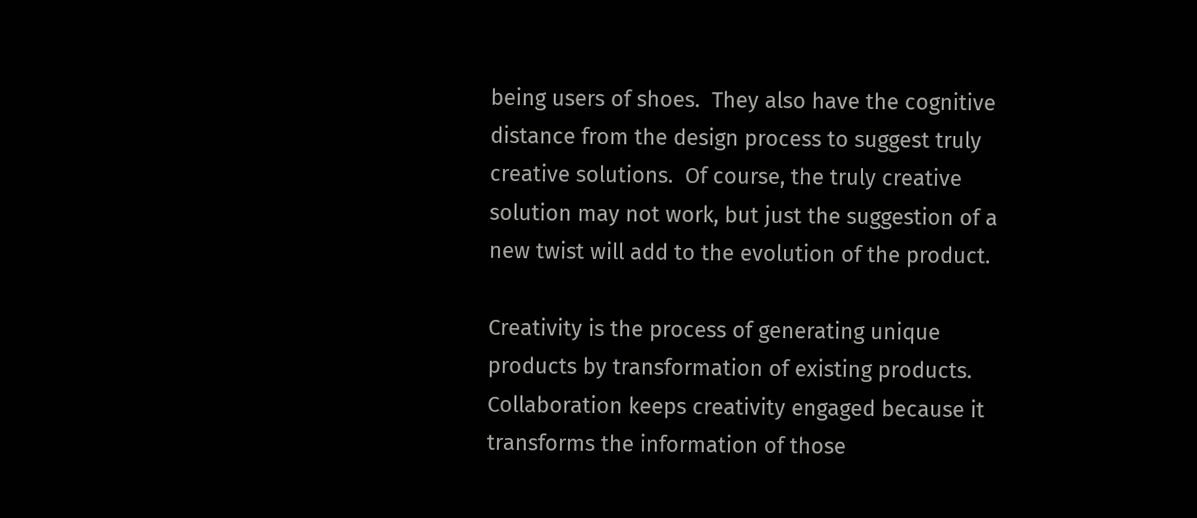being users of shoes.  They also have the cognitive distance from the design process to suggest truly creative solutions.  Of course, the truly creative solution may not work, but just the suggestion of a new twist will add to the evolution of the product.

Creativity is the process of generating unique products by transformation of existing products. Collaboration keeps creativity engaged because it transforms the information of those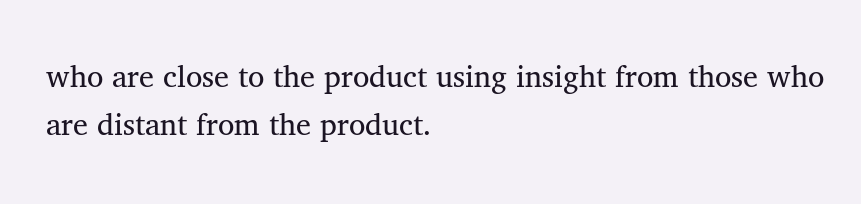who are close to the product using insight from those who are distant from the product.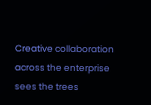Creative collaboration across the enterprise sees the trees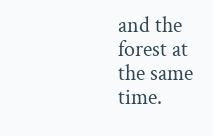and the forest at the same time.